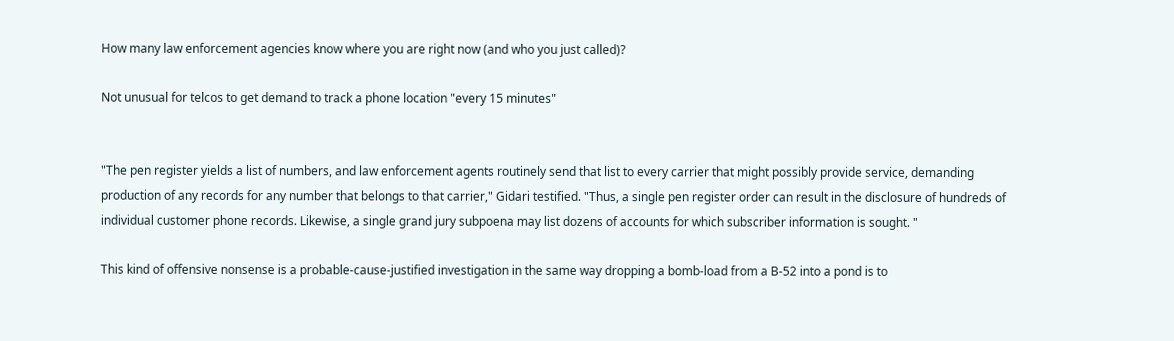How many law enforcement agencies know where you are right now (and who you just called)?

Not unusual for telcos to get demand to track a phone location "every 15 minutes"


"The pen register yields a list of numbers, and law enforcement agents routinely send that list to every carrier that might possibly provide service, demanding production of any records for any number that belongs to that carrier," Gidari testified. "Thus, a single pen register order can result in the disclosure of hundreds of individual customer phone records. Likewise, a single grand jury subpoena may list dozens of accounts for which subscriber information is sought. "

This kind of offensive nonsense is a probable-cause-justified investigation in the same way dropping a bomb-load from a B-52 into a pond is to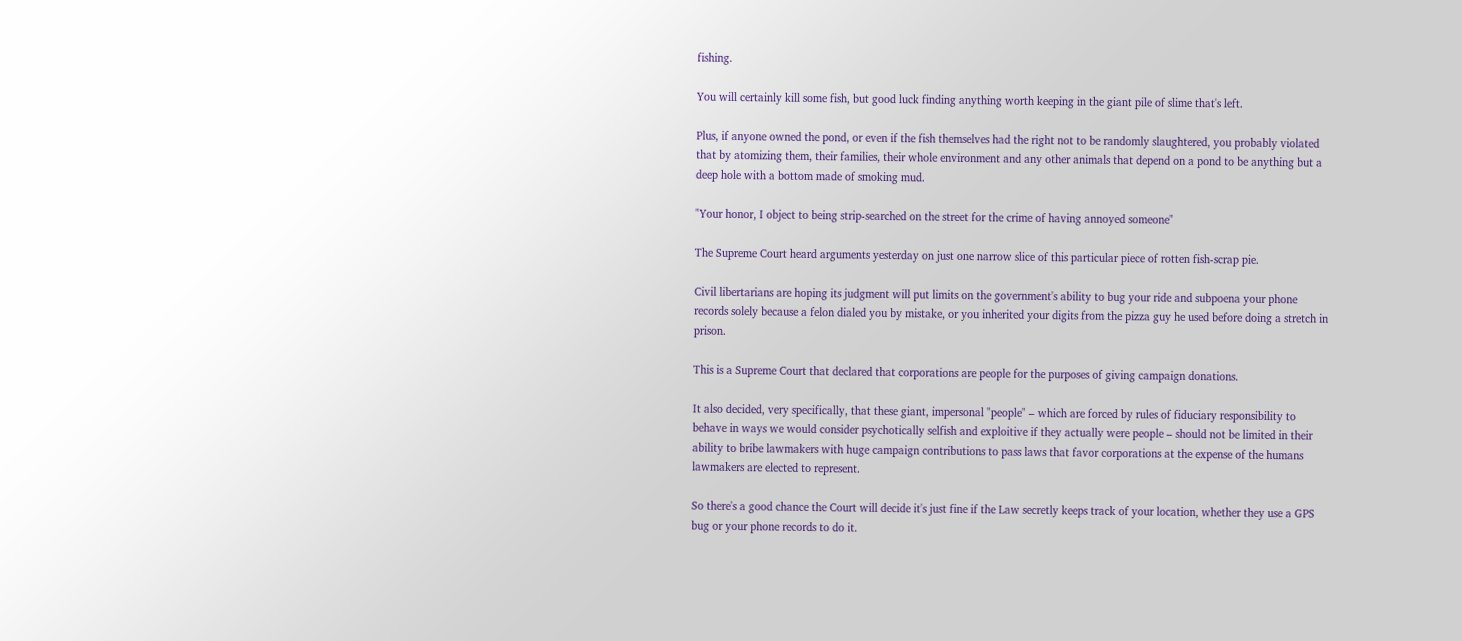fishing.

You will certainly kill some fish, but good luck finding anything worth keeping in the giant pile of slime that's left.

Plus, if anyone owned the pond, or even if the fish themselves had the right not to be randomly slaughtered, you probably violated that by atomizing them, their families, their whole environment and any other animals that depend on a pond to be anything but a deep hole with a bottom made of smoking mud.

"Your honor, I object to being strip-searched on the street for the crime of having annoyed someone"

The Supreme Court heard arguments yesterday on just one narrow slice of this particular piece of rotten fish-scrap pie.

Civil libertarians are hoping its judgment will put limits on the government's ability to bug your ride and subpoena your phone records solely because a felon dialed you by mistake, or you inherited your digits from the pizza guy he used before doing a stretch in prison.

This is a Supreme Court that declared that corporations are people for the purposes of giving campaign donations.

It also decided, very specifically, that these giant, impersonal "people" – which are forced by rules of fiduciary responsibility to behave in ways we would consider psychotically selfish and exploitive if they actually were people – should not be limited in their ability to bribe lawmakers with huge campaign contributions to pass laws that favor corporations at the expense of the humans lawmakers are elected to represent.

So there's a good chance the Court will decide it's just fine if the Law secretly keeps track of your location, whether they use a GPS bug or your phone records to do it.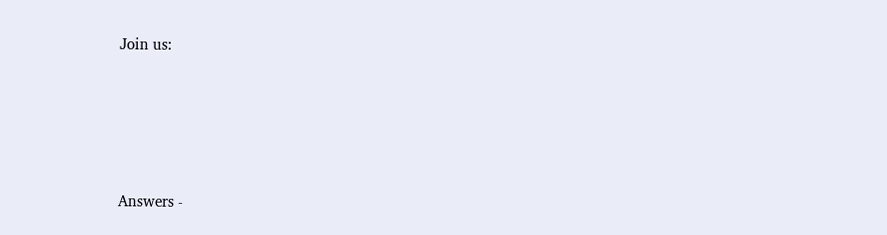Join us:






Answers -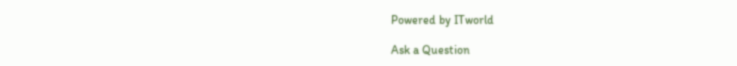Powered by ITworld

Ask a Question